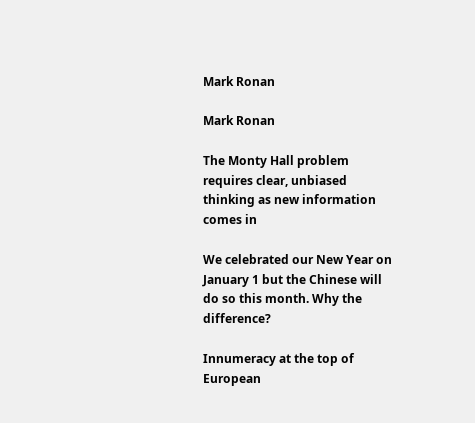Mark Ronan

Mark Ronan

The Monty Hall problem requires clear, unbiased thinking as new information comes in

We celebrated our New Year on January 1 but the Chinese will do so this month. Why the difference?

Innumeracy at the top of European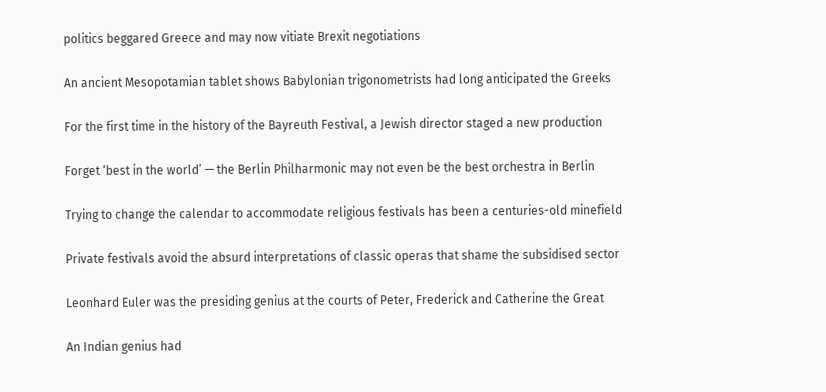politics beggared Greece and may now vitiate Brexit negotiations

An ancient Mesopotamian tablet shows Babylonian trigonometrists had long anticipated the Greeks

For the first time in the history of the Bayreuth Festival, a Jewish director staged a new production

Forget ‘best in the world’ — the Berlin Philharmonic may not even be the best orchestra in Berlin

Trying to change the calendar to accommodate religious festivals has been a centuries-old minefield

Private festivals avoid the absurd interpretations of classic operas that shame the subsidised sector

Leonhard Euler was the presiding genius at the courts of Peter, Frederick and Catherine the Great

An Indian genius had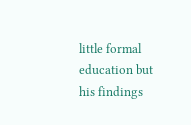little formal education but his findings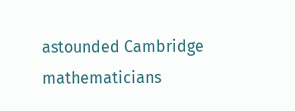astounded Cambridge mathematicians